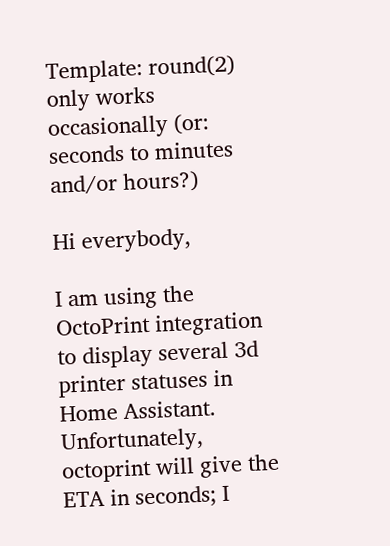Template: round(2) only works occasionally (or: seconds to minutes and/or hours?)

Hi everybody,

I am using the OctoPrint integration to display several 3d printer statuses in Home Assistant. Unfortunately, octoprint will give the ETA in seconds; I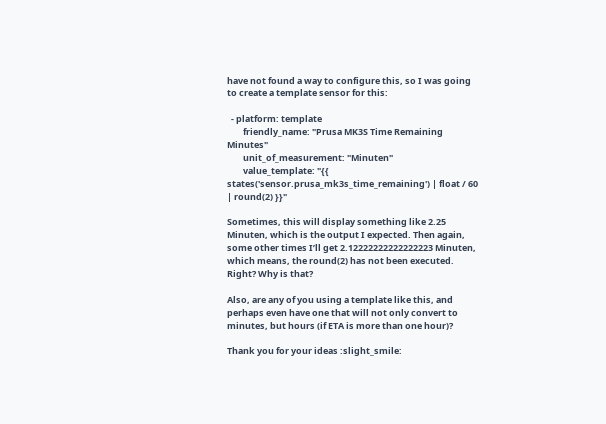have not found a way to configure this, so I was going to create a template sensor for this:

  - platform: template
        friendly_name: "Prusa MK3S Time Remaining Minutes"
        unit_of_measurement: "Minuten"
        value_template: "{{ states('sensor.prusa_mk3s_time_remaining') | float / 60 | round(2) }}"

Sometimes, this will display something like 2.25 Minuten, which is the output I expected. Then again, some other times I’ll get 2.12222222222222223 Minuten, which means, the round(2) has not been executed. Right? Why is that?

Also, are any of you using a template like this, and perhaps even have one that will not only convert to minutes, but hours (if ETA is more than one hour)?

Thank you for your ideas :slight_smile: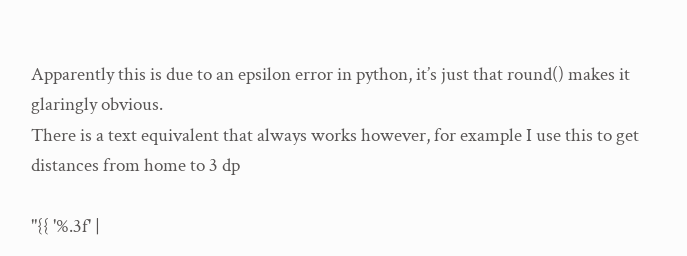Apparently this is due to an epsilon error in python, it’s just that round() makes it glaringly obvious.
There is a text equivalent that always works however, for example I use this to get distances from home to 3 dp

"{{ '%.3f' |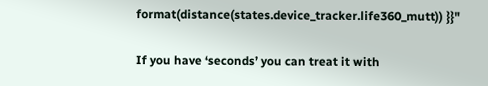format(distance(states.device_tracker.life360_mutt)) }}"

If you have ‘seconds’ you can treat it with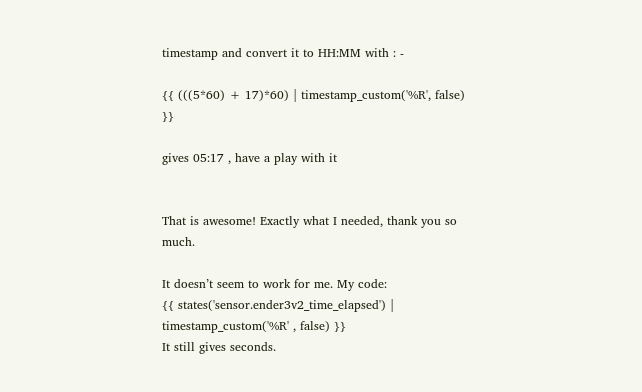timestamp and convert it to HH:MM with : -

{{ (((5*60) + 17)*60) | timestamp_custom('%R', false) }}

gives 05:17 , have a play with it


That is awesome! Exactly what I needed, thank you so much.

It doesn’t seem to work for me. My code:
{{ states('sensor.ender3v2_time_elapsed') | timestamp_custom('%R' , false) }}
It still gives seconds.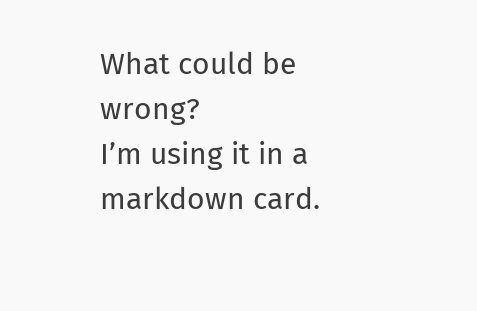What could be wrong?
I’m using it in a markdown card.